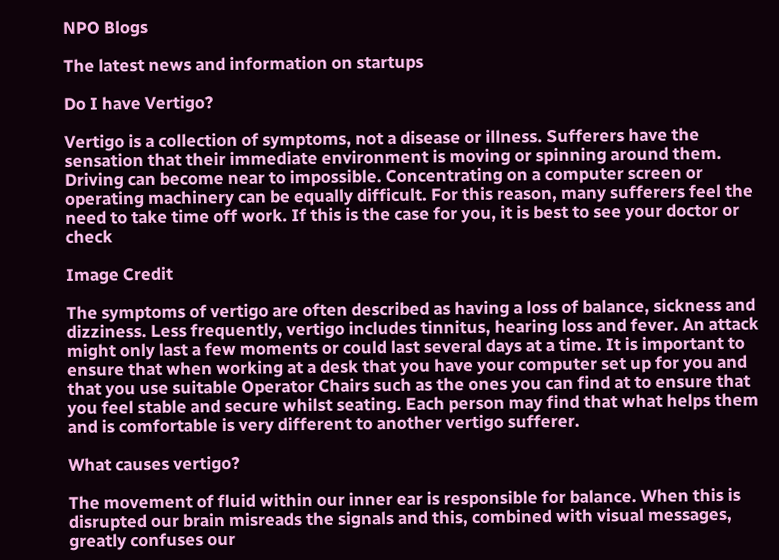NPO Blogs

The latest news and information on startups

Do I have Vertigo?

Vertigo is a collection of symptoms, not a disease or illness. Sufferers have the sensation that their immediate environment is moving or spinning around them. Driving can become near to impossible. Concentrating on a computer screen or operating machinery can be equally difficult. For this reason, many sufferers feel the need to take time off work. If this is the case for you, it is best to see your doctor or check

Image Credit

The symptoms of vertigo are often described as having a loss of balance, sickness and dizziness. Less frequently, vertigo includes tinnitus, hearing loss and fever. An attack might only last a few moments or could last several days at a time. It is important to ensure that when working at a desk that you have your computer set up for you and that you use suitable Operator Chairs such as the ones you can find at to ensure that you feel stable and secure whilst seating. Each person may find that what helps them and is comfortable is very different to another vertigo sufferer.

What causes vertigo?

The movement of fluid within our inner ear is responsible for balance. When this is disrupted our brain misreads the signals and this, combined with visual messages, greatly confuses our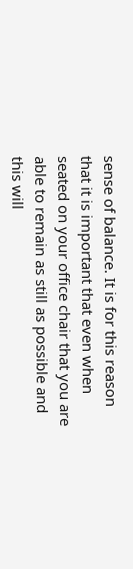sense of balance. It is for this reason that it is important that even when seated on your office chair that you are able to remain as still as possible and this will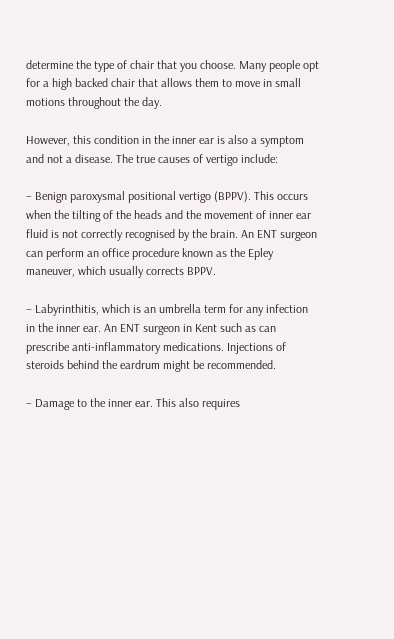determine the type of chair that you choose. Many people opt for a high backed chair that allows them to move in small motions throughout the day.

However, this condition in the inner ear is also a symptom and not a disease. The true causes of vertigo include:

– Benign paroxysmal positional vertigo (BPPV). This occurs when the tilting of the heads and the movement of inner ear fluid is not correctly recognised by the brain. An ENT surgeon can perform an office procedure known as the Epley maneuver, which usually corrects BPPV.

– Labyrinthitis, which is an umbrella term for any infection in the inner ear. An ENT surgeon in Kent such as can prescribe anti-inflammatory medications. Injections of steroids behind the eardrum might be recommended.

– Damage to the inner ear. This also requires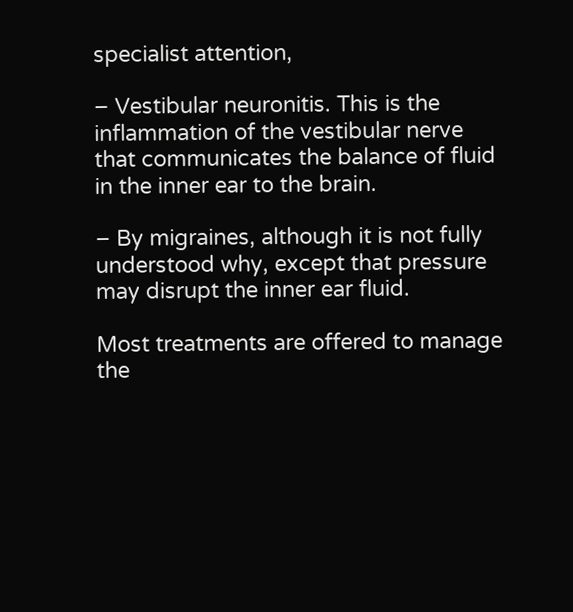specialist attention,

– Vestibular neuronitis. This is the inflammation of the vestibular nerve that communicates the balance of fluid in the inner ear to the brain.

– By migraines, although it is not fully understood why, except that pressure may disrupt the inner ear fluid.

Most treatments are offered to manage the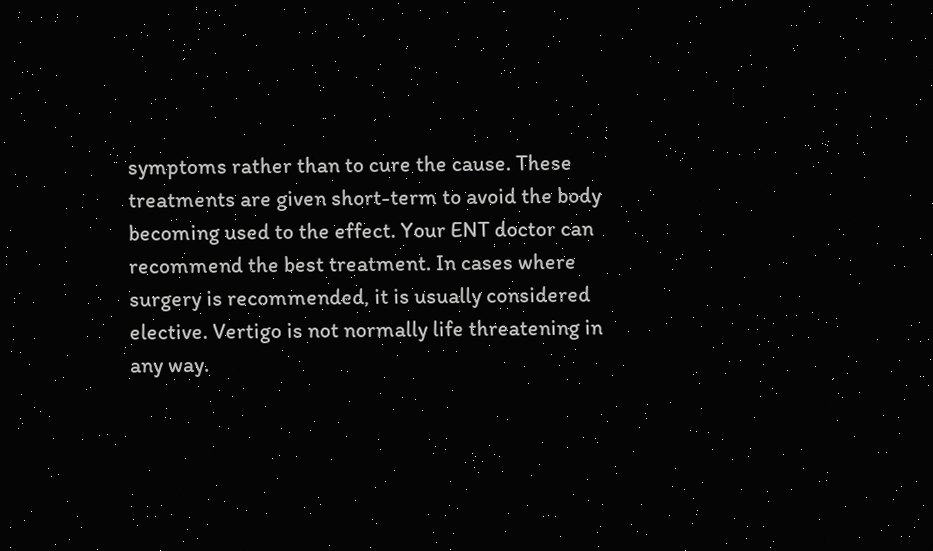symptoms rather than to cure the cause. These treatments are given short-term to avoid the body becoming used to the effect. Your ENT doctor can recommend the best treatment. In cases where surgery is recommended, it is usually considered elective. Vertigo is not normally life threatening in any way.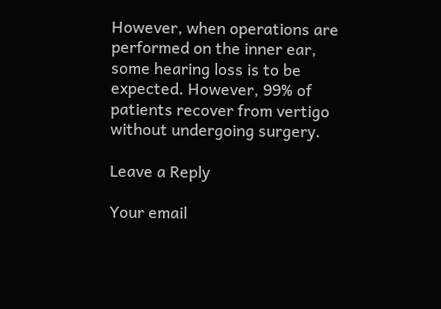However, when operations are performed on the inner ear, some hearing loss is to be expected. However, 99% of patients recover from vertigo without undergoing surgery.

Leave a Reply

Your email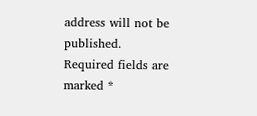address will not be published. Required fields are marked *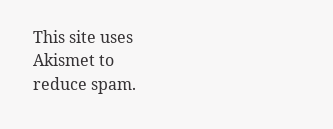This site uses Akismet to reduce spam.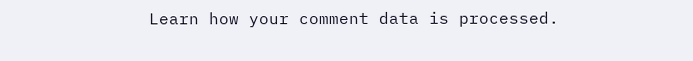Learn how your comment data is processed.